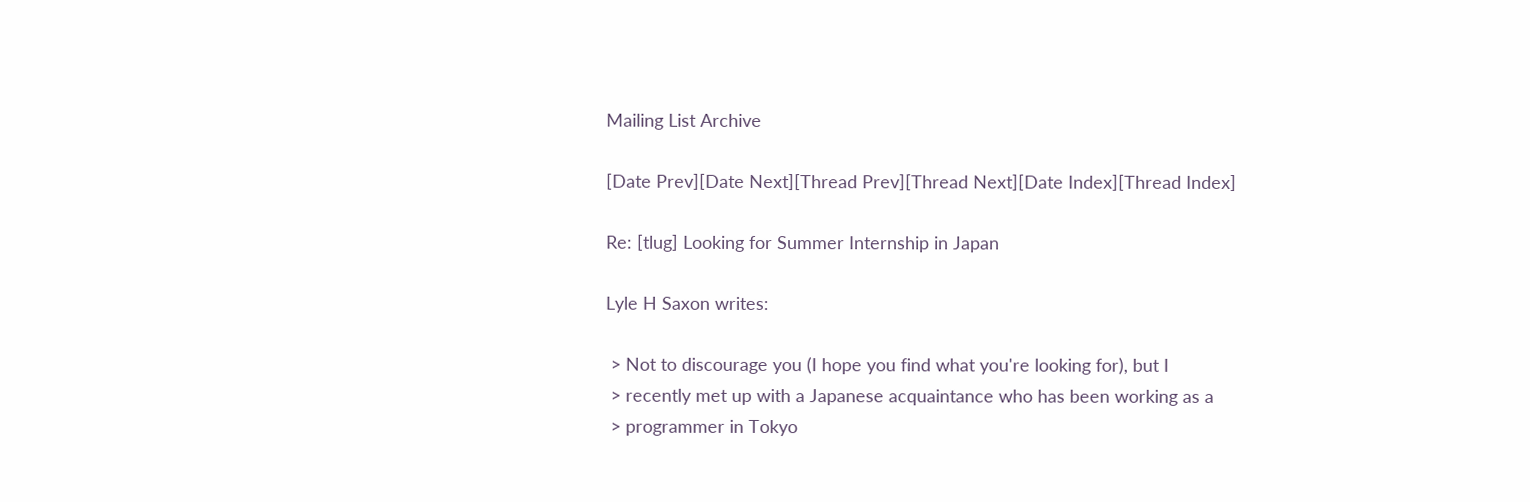Mailing List Archive

[Date Prev][Date Next][Thread Prev][Thread Next][Date Index][Thread Index]

Re: [tlug] Looking for Summer Internship in Japan

Lyle H Saxon writes:

 > Not to discourage you (I hope you find what you're looking for), but I
 > recently met up with a Japanese acquaintance who has been working as a
 > programmer in Tokyo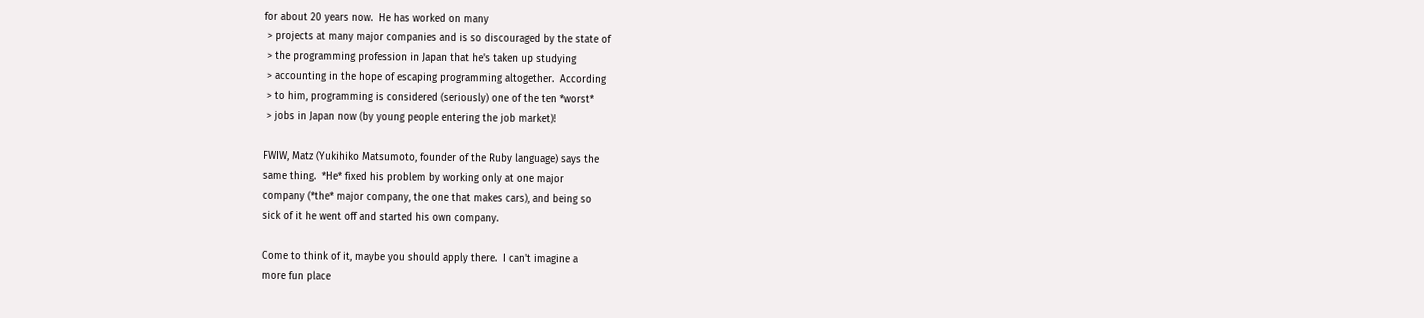for about 20 years now.  He has worked on many
 > projects at many major companies and is so discouraged by the state of
 > the programming profession in Japan that he's taken up studying
 > accounting in the hope of escaping programming altogether.  According
 > to him, programming is considered (seriously) one of the ten *worst*
 > jobs in Japan now (by young people entering the job market)!

FWIW, Matz (Yukihiko Matsumoto, founder of the Ruby language) says the
same thing.  *He* fixed his problem by working only at one major
company (*the* major company, the one that makes cars), and being so
sick of it he went off and started his own company.

Come to think of it, maybe you should apply there.  I can't imagine a
more fun place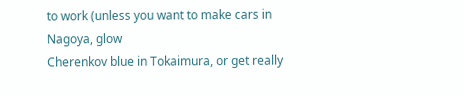to work (unless you want to make cars in Nagoya, glow
Cherenkov blue in Tokaimura, or get really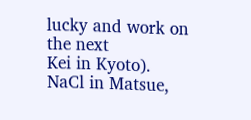lucky and work on the next
Kei in Kyoto).  NaCl in Matsue,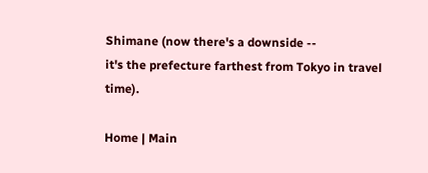Shimane (now there's a downside --
it's the prefecture farthest from Tokyo in travel time).

Home | Main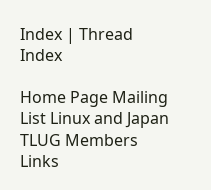Index | Thread Index

Home Page Mailing List Linux and Japan TLUG Members Links